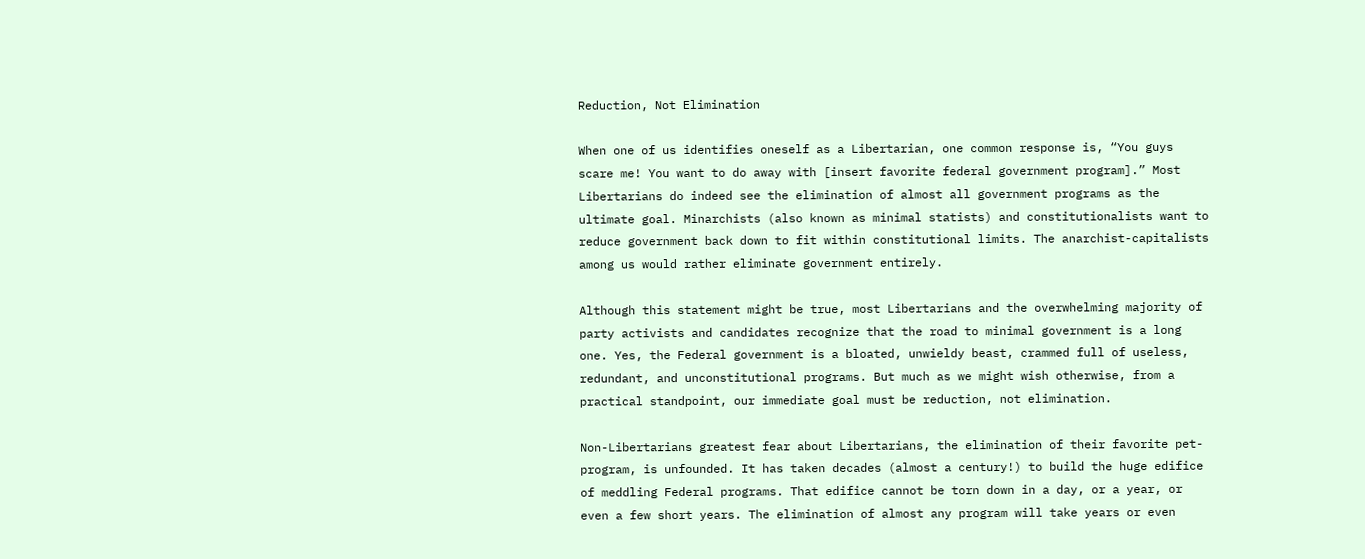Reduction, Not Elimination

When one of us identifies oneself as a Libertarian, one common response is, “You guys scare me! You want to do away with [insert favorite federal government program].” Most Libertarians do indeed see the elimination of almost all government programs as the ultimate goal. Minarchists (also known as minimal statists) and constitutionalists want to reduce government back down to fit within constitutional limits. The anarchist-capitalists among us would rather eliminate government entirely.

Although this statement might be true, most Libertarians and the overwhelming majority of party activists and candidates recognize that the road to minimal government is a long one. Yes, the Federal government is a bloated, unwieldy beast, crammed full of useless, redundant, and unconstitutional programs. But much as we might wish otherwise, from a practical standpoint, our immediate goal must be reduction, not elimination.

Non-Libertarians greatest fear about Libertarians, the elimination of their favorite pet-program, is unfounded. It has taken decades (almost a century!) to build the huge edifice of meddling Federal programs. That edifice cannot be torn down in a day, or a year, or even a few short years. The elimination of almost any program will take years or even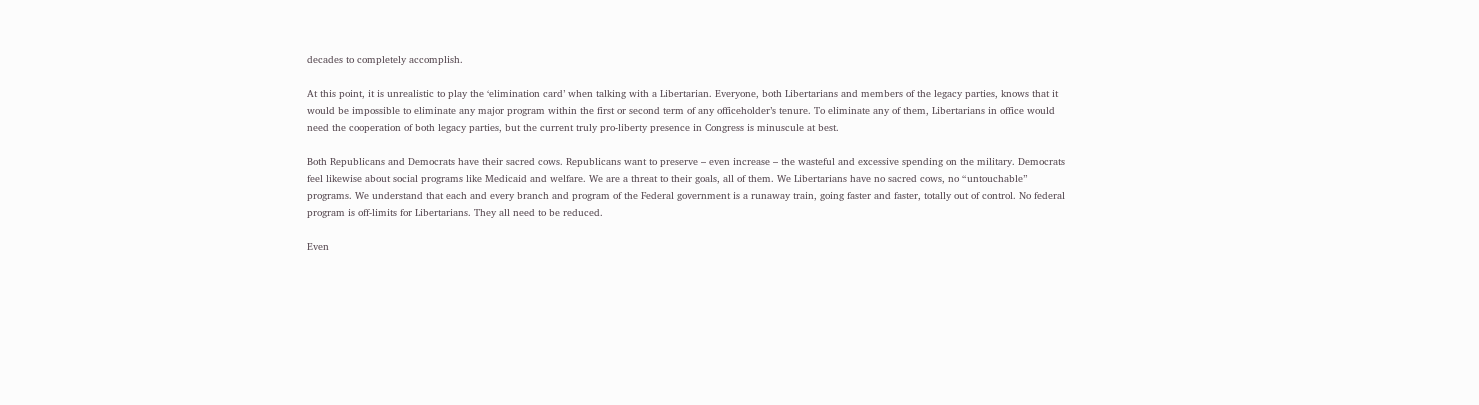decades to completely accomplish.

At this point, it is unrealistic to play the ‘elimination card’ when talking with a Libertarian. Everyone, both Libertarians and members of the legacy parties, knows that it would be impossible to eliminate any major program within the first or second term of any officeholder’s tenure. To eliminate any of them, Libertarians in office would need the cooperation of both legacy parties, but the current truly pro-liberty presence in Congress is minuscule at best.

Both Republicans and Democrats have their sacred cows. Republicans want to preserve – even increase – the wasteful and excessive spending on the military. Democrats feel likewise about social programs like Medicaid and welfare. We are a threat to their goals, all of them. We Libertarians have no sacred cows, no “untouchable” programs. We understand that each and every branch and program of the Federal government is a runaway train, going faster and faster, totally out of control. No federal program is off-limits for Libertarians. They all need to be reduced.

Even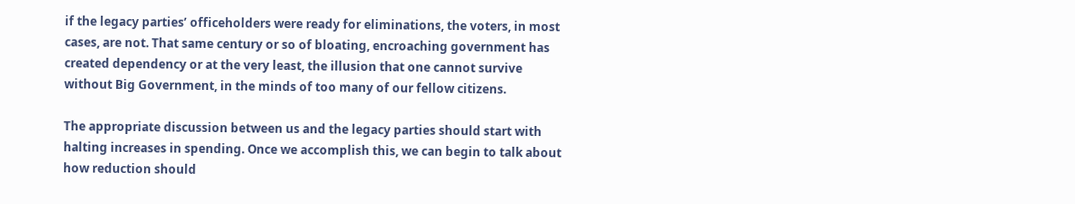if the legacy parties’ officeholders were ready for eliminations, the voters, in most cases, are not. That same century or so of bloating, encroaching government has created dependency or at the very least, the illusion that one cannot survive without Big Government, in the minds of too many of our fellow citizens.

The appropriate discussion between us and the legacy parties should start with halting increases in spending. Once we accomplish this, we can begin to talk about how reduction should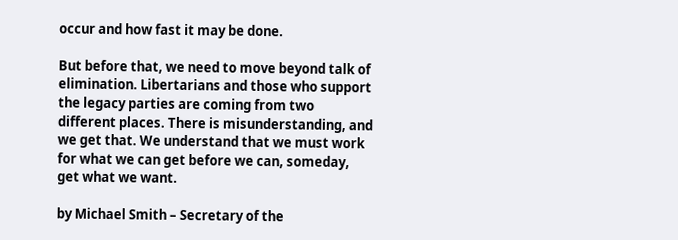occur and how fast it may be done.

But before that, we need to move beyond talk of elimination. Libertarians and those who support the legacy parties are coming from two different places. There is misunderstanding, and we get that. We understand that we must work for what we can get before we can, someday, get what we want.

by Michael Smith – Secretary of the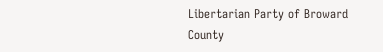Libertarian Party of Broward County